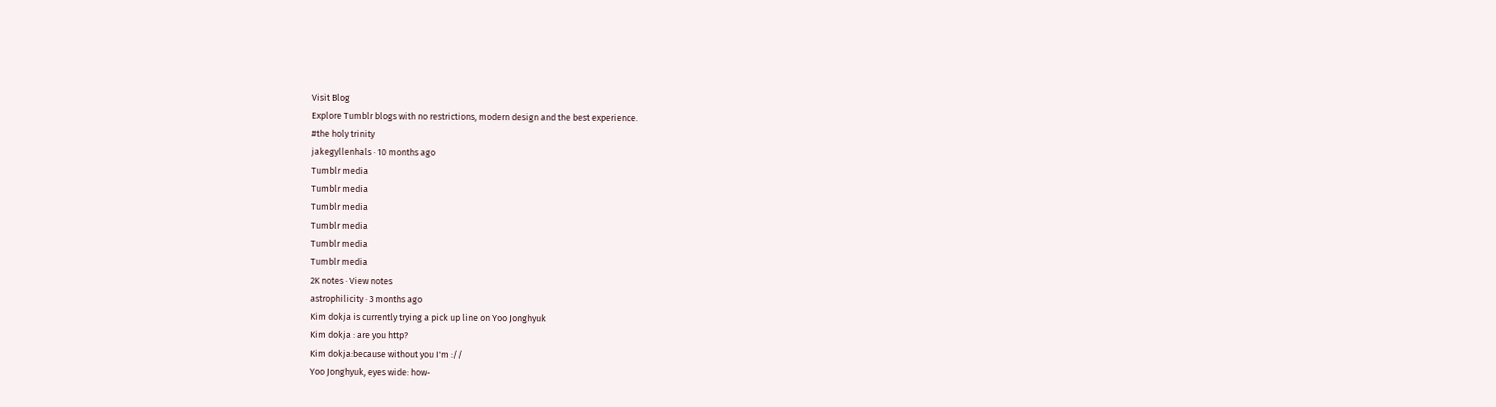Visit Blog
Explore Tumblr blogs with no restrictions, modern design and the best experience.
#the holy trinity
jakegyllenhals · 10 months ago
Tumblr media
Tumblr media
Tumblr media
Tumblr media
Tumblr media
Tumblr media
2K notes · View notes
astrophilicity · 3 months ago
Kim dokja is currently trying a pick up line on Yoo Jonghyuk
Kim dokja : are you http?
Kim dokja:because without you I'm ://
Yoo Jonghyuk, eyes wide: how-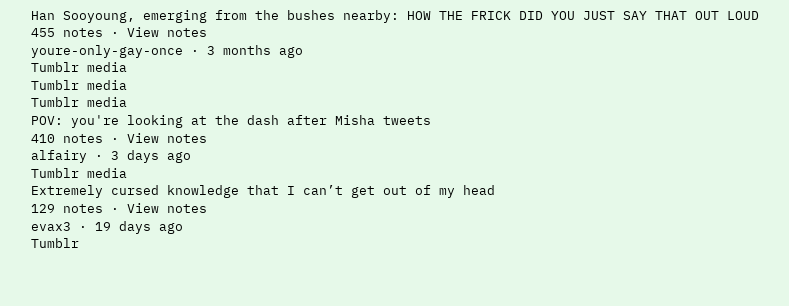Han Sooyoung, emerging from the bushes nearby: HOW THE FRICK DID YOU JUST SAY THAT OUT LOUD
455 notes · View notes
youre-only-gay-once · 3 months ago
Tumblr media
Tumblr media
Tumblr media
POV: you're looking at the dash after Misha tweets
410 notes · View notes
alfairy · 3 days ago
Tumblr media
Extremely cursed knowledge that I can’t get out of my head
129 notes · View notes
evax3 · 19 days ago
Tumblr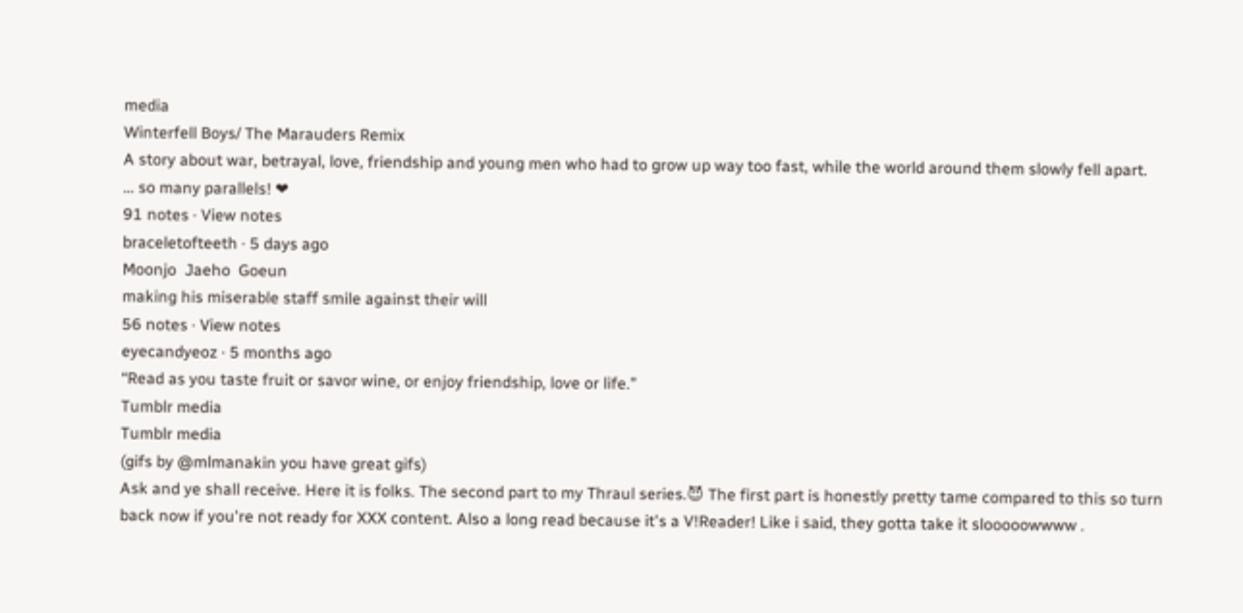media
Winterfell Boys/ The Marauders Remix
A story about war, betrayal, love, friendship and young men who had to grow up way too fast, while the world around them slowly fell apart.
… so many parallels! ❤
91 notes · View notes
braceletofteeth · 5 days ago
Moonjo  Jaeho  Goeun
making his miserable staff smile against their will
56 notes · View notes
eyecandyeoz · 5 months ago
“Read as you taste fruit or savor wine, or enjoy friendship, love or life.”
Tumblr media
Tumblr media
(gifs by @mlmanakin you have great gifs)
Ask and ye shall receive. Here it is folks. The second part to my Thraul series.😈 The first part is honestly pretty tame compared to this so turn back now if you're not ready for XXX content. Also a long read because it's a V!Reader! Like i said, they gotta take it slooooowwww .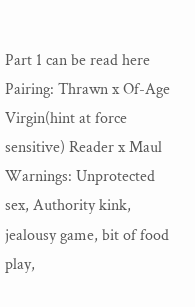Part 1 can be read here
Pairing: Thrawn x Of-Age Virgin(hint at force sensitive) Reader x Maul
Warnings: Unprotected sex, Authority kink, jealousy game, bit of food play,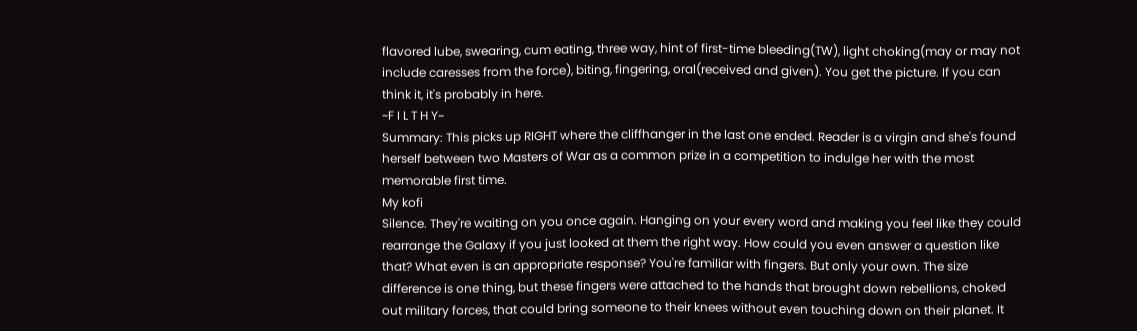flavored lube, swearing, cum eating, three way, hint of first-time bleeding(TW), light choking(may or may not include caresses from the force), biting, fingering, oral(received and given). You get the picture. If you can think it, it's probably in here.
~F I L T H Y~
Summary: This picks up RIGHT where the cliffhanger in the last one ended. Reader is a virgin and she's found herself between two Masters of War as a common prize in a competition to indulge her with the most memorable first time.
My kofi
Silence. They're waiting on you once again. Hanging on your every word and making you feel like they could rearrange the Galaxy if you just looked at them the right way. How could you even answer a question like that? What even is an appropriate response? You're familiar with fingers. But only your own. The size difference is one thing, but these fingers were attached to the hands that brought down rebellions, choked out military forces, that could bring someone to their knees without even touching down on their planet. It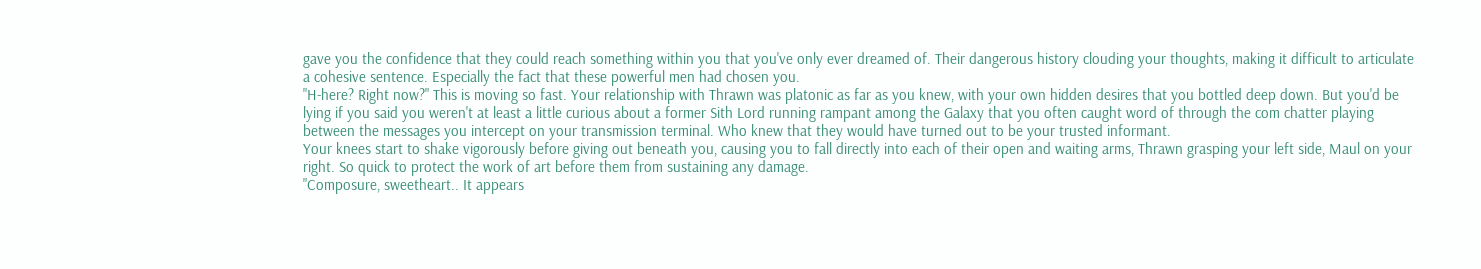gave you the confidence that they could reach something within you that you've only ever dreamed of. Their dangerous history clouding your thoughts, making it difficult to articulate a cohesive sentence. Especially the fact that these powerful men had chosen you.
"H-here? Right now?" This is moving so fast. Your relationship with Thrawn was platonic as far as you knew, with your own hidden desires that you bottled deep down. But you'd be lying if you said you weren't at least a little curious about a former Sith Lord running rampant among the Galaxy that you often caught word of through the com chatter playing between the messages you intercept on your transmission terminal. Who knew that they would have turned out to be your trusted informant.
Your knees start to shake vigorously before giving out beneath you, causing you to fall directly into each of their open and waiting arms, Thrawn grasping your left side, Maul on your right. So quick to protect the work of art before them from sustaining any damage.
"Composure, sweetheart.. It appears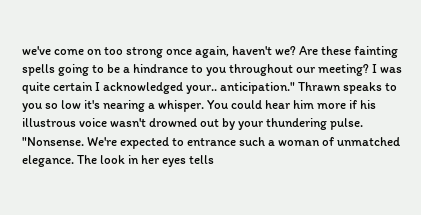we've come on too strong once again, haven't we? Are these fainting spells going to be a hindrance to you throughout our meeting? I was quite certain I acknowledged your.. anticipation." Thrawn speaks to you so low it's nearing a whisper. You could hear him more if his illustrous voice wasn't drowned out by your thundering pulse.
"Nonsense. We're expected to entrance such a woman of unmatched elegance. The look in her eyes tells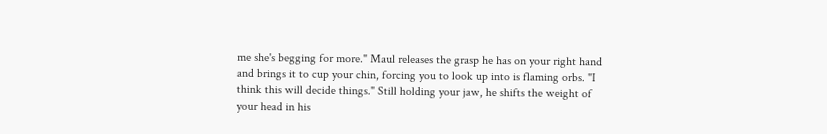me she's begging for more." Maul releases the grasp he has on your right hand and brings it to cup your chin, forcing you to look up into is flaming orbs. "I think this will decide things." Still holding your jaw, he shifts the weight of your head in his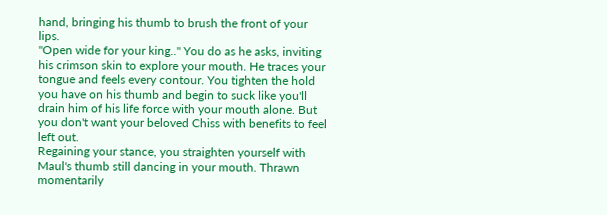hand, bringing his thumb to brush the front of your lips.
"Open wide for your king.." You do as he asks, inviting his crimson skin to explore your mouth. He traces your tongue and feels every contour. You tighten the hold you have on his thumb and begin to suck like you'll drain him of his life force with your mouth alone. But you don't want your beloved Chiss with benefits to feel left out.
Regaining your stance, you straighten yourself with Maul's thumb still dancing in your mouth. Thrawn momentarily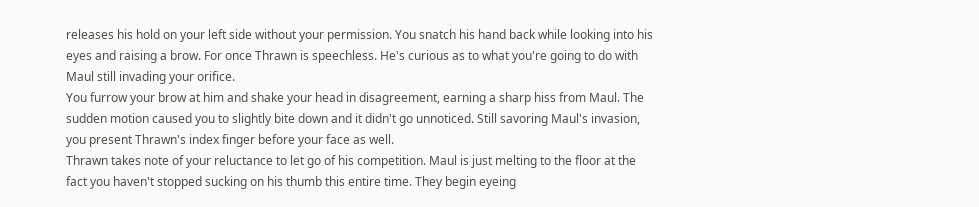releases his hold on your left side without your permission. You snatch his hand back while looking into his eyes and raising a brow. For once Thrawn is speechless. He's curious as to what you're going to do with Maul still invading your orifice.
You furrow your brow at him and shake your head in disagreement, earning a sharp hiss from Maul. The sudden motion caused you to slightly bite down and it didn't go unnoticed. Still savoring Maul's invasion, you present Thrawn's index finger before your face as well.
Thrawn takes note of your reluctance to let go of his competition. Maul is just melting to the floor at the fact you haven't stopped sucking on his thumb this entire time. They begin eyeing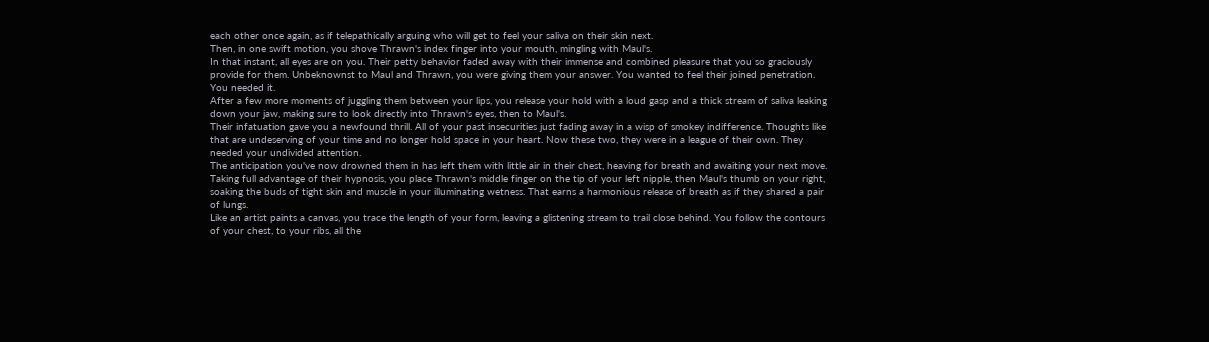each other once again, as if telepathically arguing who will get to feel your saliva on their skin next.
Then, in one swift motion, you shove Thrawn's index finger into your mouth, mingling with Maul's.
In that instant, all eyes are on you. Their petty behavior faded away with their immense and combined pleasure that you so graciously provide for them. Unbeknownst to Maul and Thrawn, you were giving them your answer. You wanted to feel their joined penetration. You needed it.
After a few more moments of juggling them between your lips, you release your hold with a loud gasp and a thick stream of saliva leaking down your jaw, making sure to look directly into Thrawn's eyes, then to Maul's.
Their infatuation gave you a newfound thrill. All of your past insecurities just fading away in a wisp of smokey indifference. Thoughts like that are undeserving of your time and no longer hold space in your heart. Now these two, they were in a league of their own. They needed your undivided attention.
The anticipation you've now drowned them in has left them with little air in their chest, heaving for breath and awaiting your next move. Taking full advantage of their hypnosis, you place Thrawn's middle finger on the tip of your left nipple, then Maul's thumb on your right, soaking the buds of tight skin and muscle in your illuminating wetness. That earns a harmonious release of breath as if they shared a pair of lungs.
Like an artist paints a canvas, you trace the length of your form, leaving a glistening stream to trail close behind. You follow the contours of your chest, to your ribs, all the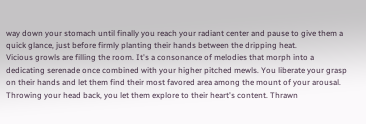way down your stomach until finally you reach your radiant center and pause to give them a quick glance, just before firmly planting their hands between the dripping heat.
Vicious growls are filling the room. It's a consonance of melodies that morph into a dedicating serenade once combined with your higher pitched mewls. You liberate your grasp on their hands and let them find their most favored area among the mount of your arousal. Throwing your head back, you let them explore to their heart's content. Thrawn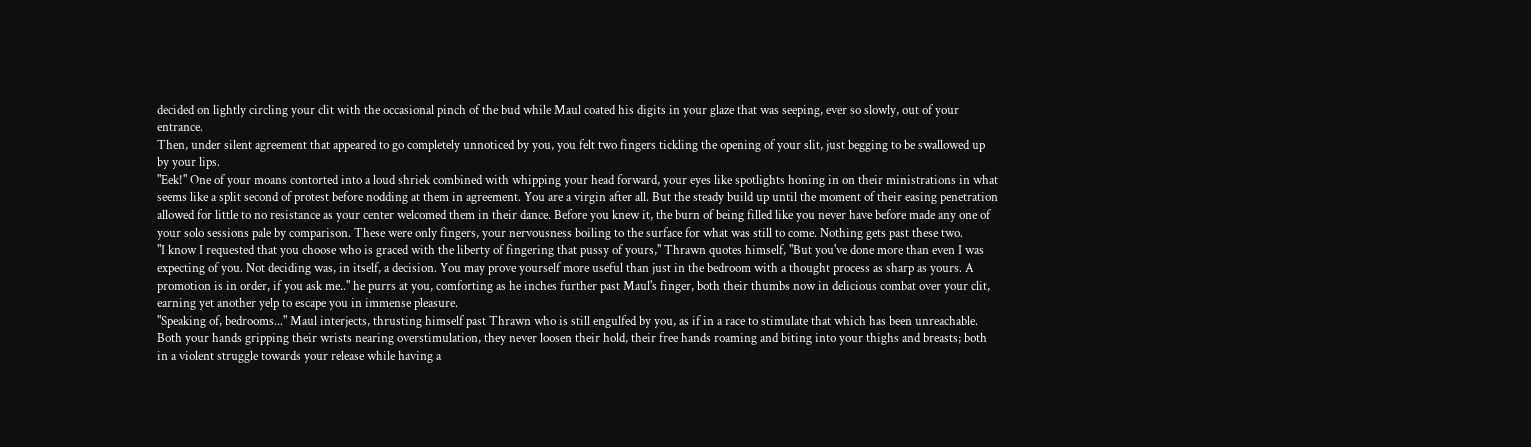decided on lightly circling your clit with the occasional pinch of the bud while Maul coated his digits in your glaze that was seeping, ever so slowly, out of your entrance.
Then, under silent agreement that appeared to go completely unnoticed by you, you felt two fingers tickling the opening of your slit, just begging to be swallowed up by your lips.
"Eek!" One of your moans contorted into a loud shriek combined with whipping your head forward, your eyes like spotlights honing in on their ministrations in what seems like a split second of protest before nodding at them in agreement. You are a virgin after all. But the steady build up until the moment of their easing penetration allowed for little to no resistance as your center welcomed them in their dance. Before you knew it, the burn of being filled like you never have before made any one of your solo sessions pale by comparison. These were only fingers, your nervousness boiling to the surface for what was still to come. Nothing gets past these two.
"I know I requested that you choose who is graced with the liberty of fingering that pussy of yours," Thrawn quotes himself, "But you've done more than even I was expecting of you. Not deciding was, in itself, a decision. You may prove yourself more useful than just in the bedroom with a thought process as sharp as yours. A promotion is in order, if you ask me.." he purrs at you, comforting as he inches further past Maul's finger, both their thumbs now in delicious combat over your clit, earning yet another yelp to escape you in immense pleasure.
"Speaking of, bedrooms..." Maul interjects, thrusting himself past Thrawn who is still engulfed by you, as if in a race to stimulate that which has been unreachable. Both your hands gripping their wrists nearing overstimulation, they never loosen their hold, their free hands roaming and biting into your thighs and breasts; both in a violent struggle towards your release while having a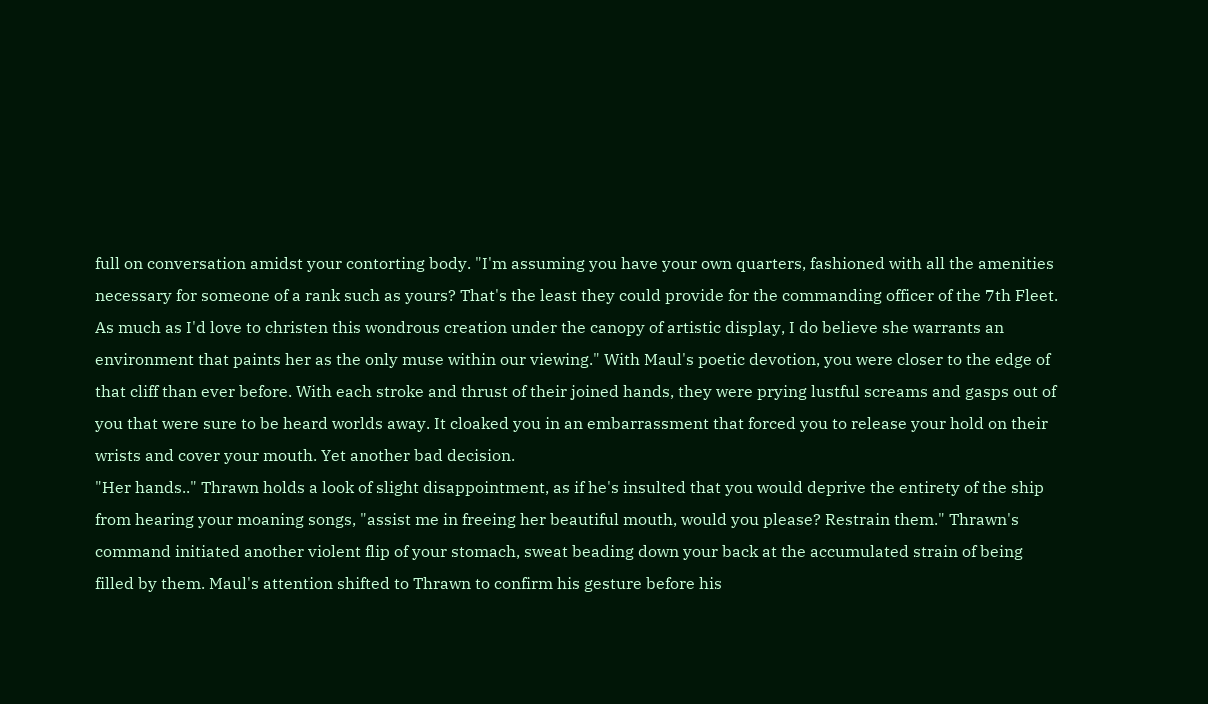full on conversation amidst your contorting body. "I'm assuming you have your own quarters, fashioned with all the amenities necessary for someone of a rank such as yours? That's the least they could provide for the commanding officer of the 7th Fleet. As much as I'd love to christen this wondrous creation under the canopy of artistic display, I do believe she warrants an environment that paints her as the only muse within our viewing." With Maul's poetic devotion, you were closer to the edge of that cliff than ever before. With each stroke and thrust of their joined hands, they were prying lustful screams and gasps out of you that were sure to be heard worlds away. It cloaked you in an embarrassment that forced you to release your hold on their wrists and cover your mouth. Yet another bad decision.
"Her hands.." Thrawn holds a look of slight disappointment, as if he's insulted that you would deprive the entirety of the ship from hearing your moaning songs, "assist me in freeing her beautiful mouth, would you please? Restrain them." Thrawn's command initiated another violent flip of your stomach, sweat beading down your back at the accumulated strain of being filled by them. Maul's attention shifted to Thrawn to confirm his gesture before his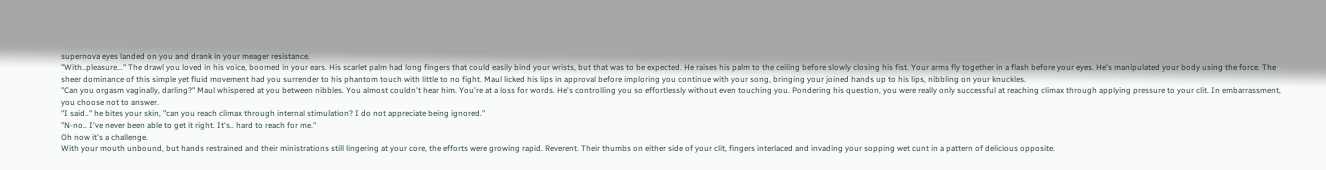supernova eyes landed on you and drank in your meager resistance.
"With..pleasure..." The drawl you loved in his voice, boomed in your ears. His scarlet palm had long fingers that could easily bind your wrists, but that was to be expected. He raises his palm to the ceiling before slowly closing his fist. Your arms fly together in a flash before your eyes. He's manipulated your body using the force. The sheer dominance of this simple yet fluid movement had you surrender to his phantom touch with little to no fight. Maul licked his lips in approval before imploring you continue with your song, bringing your joined hands up to his lips, nibbling on your knuckles.
"Can you orgasm vaginally, darling?" Maul whispered at you between nibbles. You almost couldn't hear him. You're at a loss for words. He's controlling you so effortlessly without even touching you. Pondering his question, you were really only successful at reaching climax through applying pressure to your clit. In embarrassment, you choose not to answer.
"I said.." he bites your skin, "can you reach climax through internal stimulation? I do not appreciate being ignored."
"N-no.. I've never been able to get it right. It's.. hard to reach for me."
Oh now it's a challenge.
With your mouth unbound, but hands restrained and their ministrations still lingering at your core, the efforts were growing rapid. Reverent. Their thumbs on either side of your clit, fingers interlaced and invading your sopping wet cunt in a pattern of delicious opposite.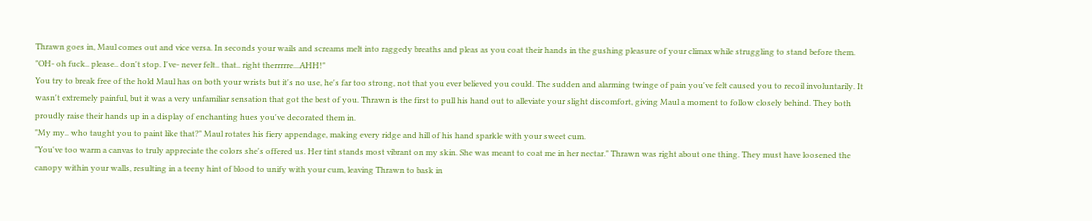Thrawn goes in, Maul comes out and vice versa. In seconds your wails and screams melt into raggedy breaths and pleas as you coat their hands in the gushing pleasure of your climax while struggling to stand before them.
"OH- oh fuck.. please.. don't stop. I've- never felt.. that.. right therrrrre...AHH!"
You try to break free of the hold Maul has on both your wrists but it's no use, he's far too strong, not that you ever believed you could. The sudden and alarming twinge of pain you've felt caused you to recoil involuntarily. It wasn't extremely painful, but it was a very unfamiliar sensation that got the best of you. Thrawn is the first to pull his hand out to alleviate your slight discomfort, giving Maul a moment to follow closely behind. They both proudly raise their hands up in a display of enchanting hues you've decorated them in.
"My my.. who taught you to paint like that?" Maul rotates his fiery appendage, making every ridge and hill of his hand sparkle with your sweet cum.
"You've too warm a canvas to truly appreciate the colors she's offered us. Her tint stands most vibrant on my skin. She was meant to coat me in her nectar." Thrawn was right about one thing. They must have loosened the canopy within your walls, resulting in a teeny hint of blood to unify with your cum, leaving Thrawn to bask in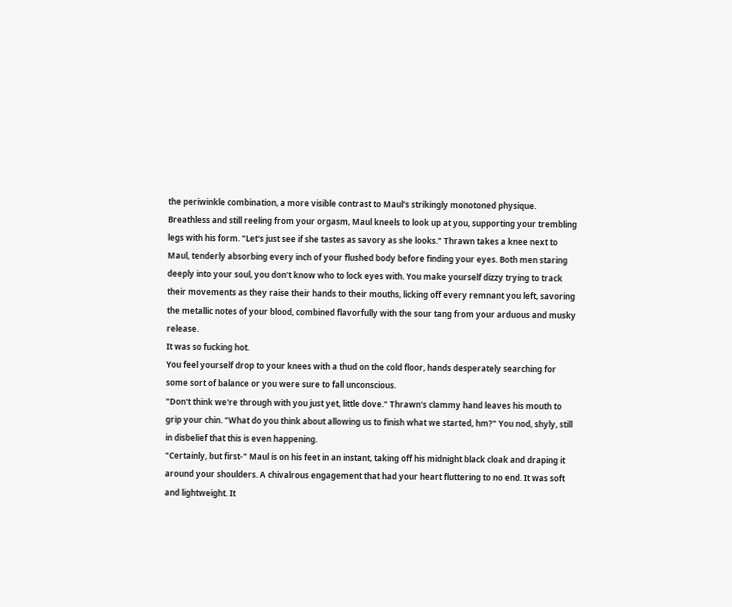the periwinkle combination, a more visible contrast to Maul's strikingly monotoned physique.
Breathless and still reeling from your orgasm, Maul kneels to look up at you, supporting your trembling legs with his form. "Let's just see if she tastes as savory as she looks." Thrawn takes a knee next to Maul, tenderly absorbing every inch of your flushed body before finding your eyes. Both men staring deeply into your soul, you don't know who to lock eyes with. You make yourself dizzy trying to track their movements as they raise their hands to their mouths, licking off every remnant you left, savoring the metallic notes of your blood, combined flavorfully with the sour tang from your arduous and musky release.
It was so fucking hot.
You feel yourself drop to your knees with a thud on the cold floor, hands desperately searching for some sort of balance or you were sure to fall unconscious.
"Don't think we're through with you just yet, little dove." Thrawn's clammy hand leaves his mouth to grip your chin. "What do you think about allowing us to finish what we started, hm?" You nod, shyly, still in disbelief that this is even happening.
"Certainly, but first-" Maul is on his feet in an instant, taking off his midnight black cloak and draping it around your shoulders. A chivalrous engagement that had your heart fluttering to no end. It was soft and lightweight. It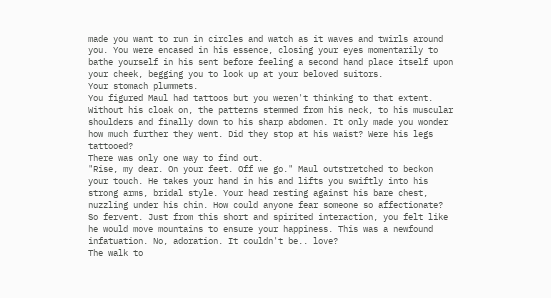made you want to run in circles and watch as it waves and twirls around you. You were encased in his essence, closing your eyes momentarily to bathe yourself in his sent before feeling a second hand place itself upon your cheek, begging you to look up at your beloved suitors.
Your stomach plummets.
You figured Maul had tattoos but you weren't thinking to that extent. Without his cloak on, the patterns stemmed from his neck, to his muscular shoulders and finally down to his sharp abdomen. It only made you wonder how much further they went. Did they stop at his waist? Were his legs tattooed?
There was only one way to find out.
"Rise, my dear. On your feet. Off we go." Maul outstretched to beckon your touch. He takes your hand in his and lifts you swiftly into his strong arms, bridal style. Your head resting against his bare chest, nuzzling under his chin. How could anyone fear someone so affectionate? So fervent. Just from this short and spirited interaction, you felt like he would move mountains to ensure your happiness. This was a newfound infatuation. No, adoration. It couldn't be.. love?
The walk to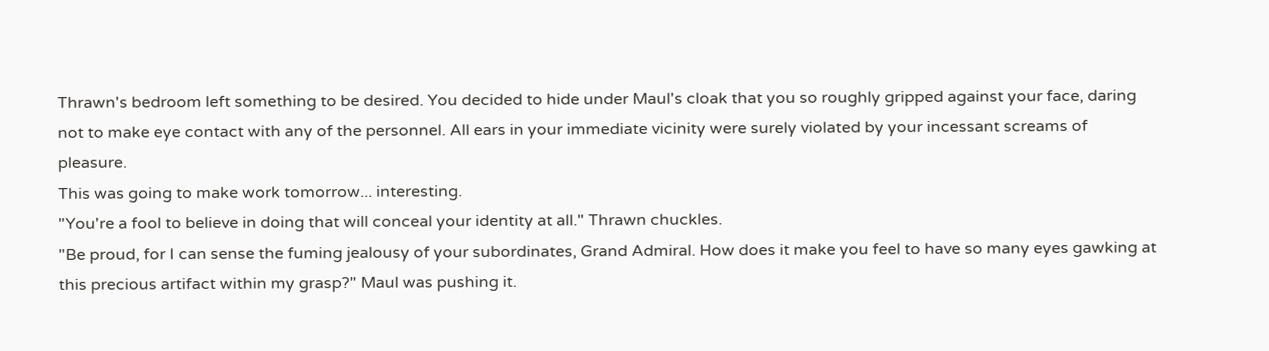Thrawn's bedroom left something to be desired. You decided to hide under Maul's cloak that you so roughly gripped against your face, daring not to make eye contact with any of the personnel. All ears in your immediate vicinity were surely violated by your incessant screams of pleasure.
This was going to make work tomorrow... interesting.
"You're a fool to believe in doing that will conceal your identity at all." Thrawn chuckles.
"Be proud, for I can sense the fuming jealousy of your subordinates, Grand Admiral. How does it make you feel to have so many eyes gawking at this precious artifact within my grasp?" Maul was pushing it.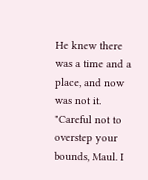He knew there was a time and a place, and now was not it.
"Careful not to overstep your bounds, Maul. I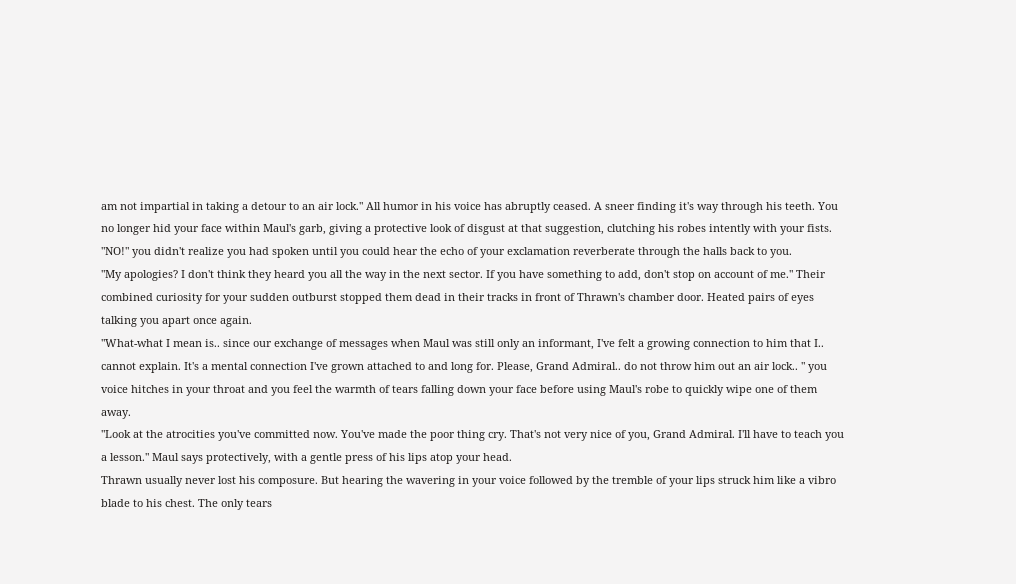am not impartial in taking a detour to an air lock." All humor in his voice has abruptly ceased. A sneer finding it's way through his teeth. You no longer hid your face within Maul's garb, giving a protective look of disgust at that suggestion, clutching his robes intently with your fists.
"NO!" you didn't realize you had spoken until you could hear the echo of your exclamation reverberate through the halls back to you.
"My apologies? I don't think they heard you all the way in the next sector. If you have something to add, don't stop on account of me." Their combined curiosity for your sudden outburst stopped them dead in their tracks in front of Thrawn's chamber door. Heated pairs of eyes talking you apart once again.
"What-what I mean is.. since our exchange of messages when Maul was still only an informant, I've felt a growing connection to him that I.. cannot explain. It's a mental connection I've grown attached to and long for. Please, Grand Admiral.. do not throw him out an air lock.. " you voice hitches in your throat and you feel the warmth of tears falling down your face before using Maul's robe to quickly wipe one of them away.
"Look at the atrocities you've committed now. You've made the poor thing cry. That's not very nice of you, Grand Admiral. I'll have to teach you a lesson." Maul says protectively, with a gentle press of his lips atop your head.
Thrawn usually never lost his composure. But hearing the wavering in your voice followed by the tremble of your lips struck him like a vibro blade to his chest. The only tears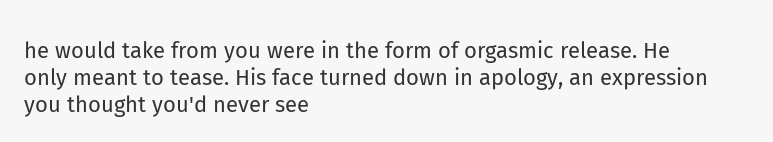he would take from you were in the form of orgasmic release. He only meant to tease. His face turned down in apology, an expression you thought you'd never see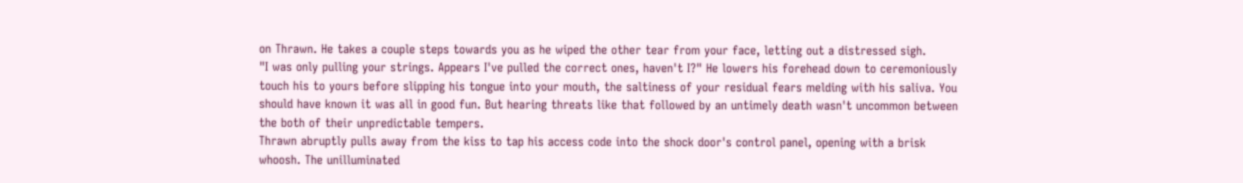on Thrawn. He takes a couple steps towards you as he wiped the other tear from your face, letting out a distressed sigh.
"I was only pulling your strings. Appears I've pulled the correct ones, haven't I?" He lowers his forehead down to ceremoniously touch his to yours before slipping his tongue into your mouth, the saltiness of your residual fears melding with his saliva. You should have known it was all in good fun. But hearing threats like that followed by an untimely death wasn't uncommon between the both of their unpredictable tempers.
Thrawn abruptly pulls away from the kiss to tap his access code into the shock door's control panel, opening with a brisk whoosh. The unilluminated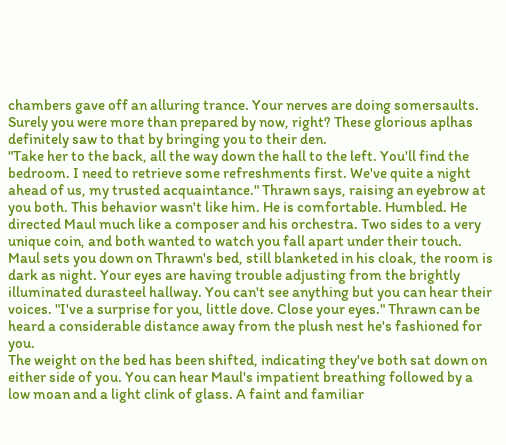chambers gave off an alluring trance. Your nerves are doing somersaults. Surely you were more than prepared by now, right? These glorious aplhas definitely saw to that by bringing you to their den.
"Take her to the back, all the way down the hall to the left. You'll find the bedroom. I need to retrieve some refreshments first. We've quite a night ahead of us, my trusted acquaintance." Thrawn says, raising an eyebrow at you both. This behavior wasn't like him. He is comfortable. Humbled. He directed Maul much like a composer and his orchestra. Two sides to a very unique coin, and both wanted to watch you fall apart under their touch.
Maul sets you down on Thrawn's bed, still blanketed in his cloak, the room is dark as night. Your eyes are having trouble adjusting from the brightly illuminated durasteel hallway. You can't see anything but you can hear their voices. "I've a surprise for you, little dove. Close your eyes." Thrawn can be heard a considerable distance away from the plush nest he's fashioned for you.
The weight on the bed has been shifted, indicating they've both sat down on either side of you. You can hear Maul's impatient breathing followed by a low moan and a light clink of glass. A faint and familiar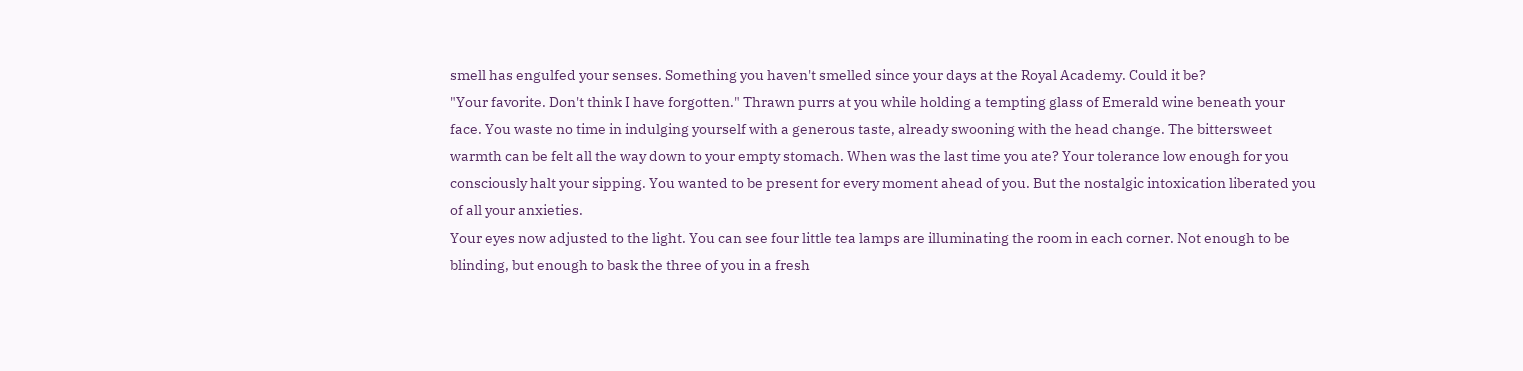smell has engulfed your senses. Something you haven't smelled since your days at the Royal Academy. Could it be?
"Your favorite. Don't think I have forgotten." Thrawn purrs at you while holding a tempting glass of Emerald wine beneath your face. You waste no time in indulging yourself with a generous taste, already swooning with the head change. The bittersweet warmth can be felt all the way down to your empty stomach. When was the last time you ate? Your tolerance low enough for you consciously halt your sipping. You wanted to be present for every moment ahead of you. But the nostalgic intoxication liberated you of all your anxieties.
Your eyes now adjusted to the light. You can see four little tea lamps are illuminating the room in each corner. Not enough to be blinding, but enough to bask the three of you in a fresh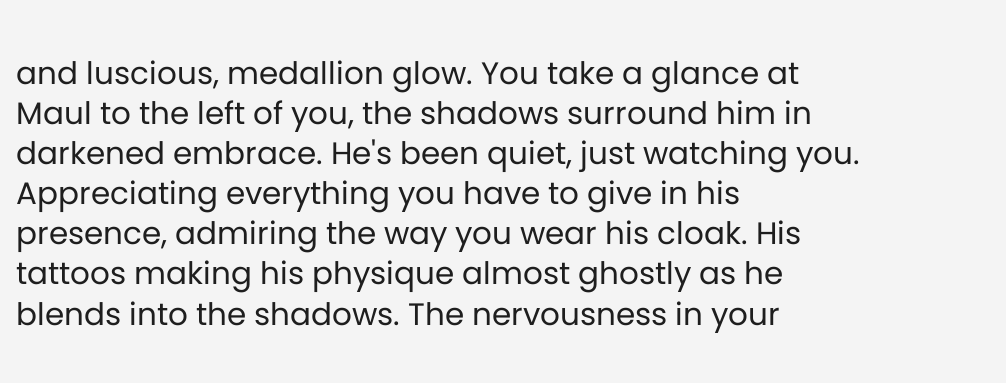and luscious, medallion glow. You take a glance at Maul to the left of you, the shadows surround him in darkened embrace. He's been quiet, just watching you. Appreciating everything you have to give in his presence, admiring the way you wear his cloak. His tattoos making his physique almost ghostly as he blends into the shadows. The nervousness in your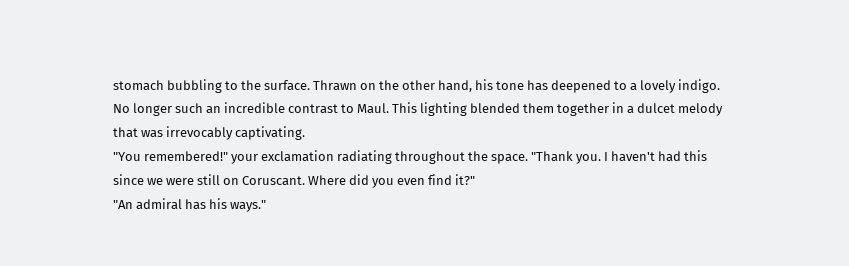stomach bubbling to the surface. Thrawn on the other hand, his tone has deepened to a lovely indigo. No longer such an incredible contrast to Maul. This lighting blended them together in a dulcet melody that was irrevocably captivating.
"You remembered!" your exclamation radiating throughout the space. "Thank you. I haven't had this since we were still on Coruscant. Where did you even find it?"
"An admiral has his ways."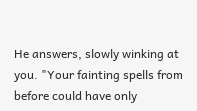He answers, slowly winking at you. "Your fainting spells from before could have only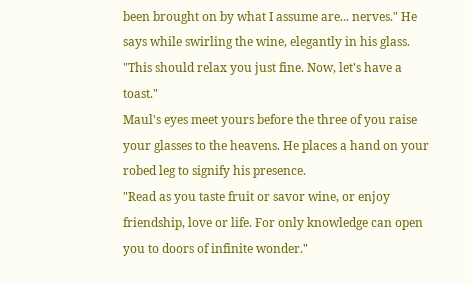been brought on by what I assume are... nerves." He says while swirling the wine, elegantly in his glass. "This should relax you just fine. Now, let's have a toast."
Maul's eyes meet yours before the three of you raise your glasses to the heavens. He places a hand on your robed leg to signify his presence.
"Read as you taste fruit or savor wine, or enjoy friendship, love or life. For only knowledge can open you to doors of infinite wonder."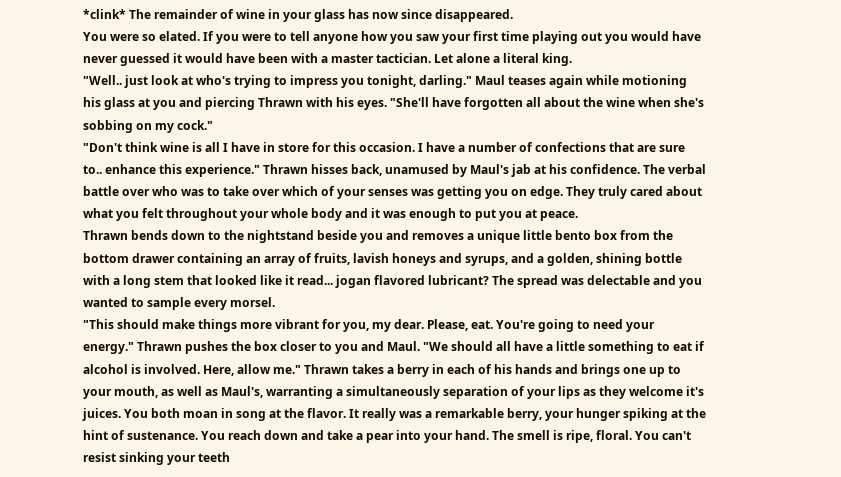*clink* The remainder of wine in your glass has now since disappeared.
You were so elated. If you were to tell anyone how you saw your first time playing out you would have never guessed it would have been with a master tactician. Let alone a literal king.
"Well.. just look at who's trying to impress you tonight, darling." Maul teases again while motioning his glass at you and piercing Thrawn with his eyes. "She'll have forgotten all about the wine when she's sobbing on my cock."
"Don't think wine is all I have in store for this occasion. I have a number of confections that are sure to.. enhance this experience." Thrawn hisses back, unamused by Maul's jab at his confidence. The verbal battle over who was to take over which of your senses was getting you on edge. They truly cared about what you felt throughout your whole body and it was enough to put you at peace.
Thrawn bends down to the nightstand beside you and removes a unique little bento box from the bottom drawer containing an array of fruits, lavish honeys and syrups, and a golden, shining bottle with a long stem that looked like it read... jogan flavored lubricant? The spread was delectable and you wanted to sample every morsel.
"This should make things more vibrant for you, my dear. Please, eat. You're going to need your energy." Thrawn pushes the box closer to you and Maul. "We should all have a little something to eat if alcohol is involved. Here, allow me." Thrawn takes a berry in each of his hands and brings one up to your mouth, as well as Maul's, warranting a simultaneously separation of your lips as they welcome it's juices. You both moan in song at the flavor. It really was a remarkable berry, your hunger spiking at the hint of sustenance. You reach down and take a pear into your hand. The smell is ripe, floral. You can't resist sinking your teeth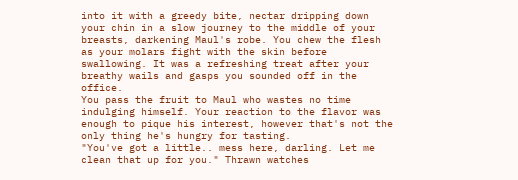into it with a greedy bite, nectar dripping down your chin in a slow journey to the middle of your breasts, darkening Maul's robe. You chew the flesh as your molars fight with the skin before swallowing. It was a refreshing treat after your breathy wails and gasps you sounded off in the office.
You pass the fruit to Maul who wastes no time indulging himself. Your reaction to the flavor was enough to pique his interest, however that's not the only thing he's hungry for tasting.
"You've got a little.. mess here, darling. Let me clean that up for you." Thrawn watches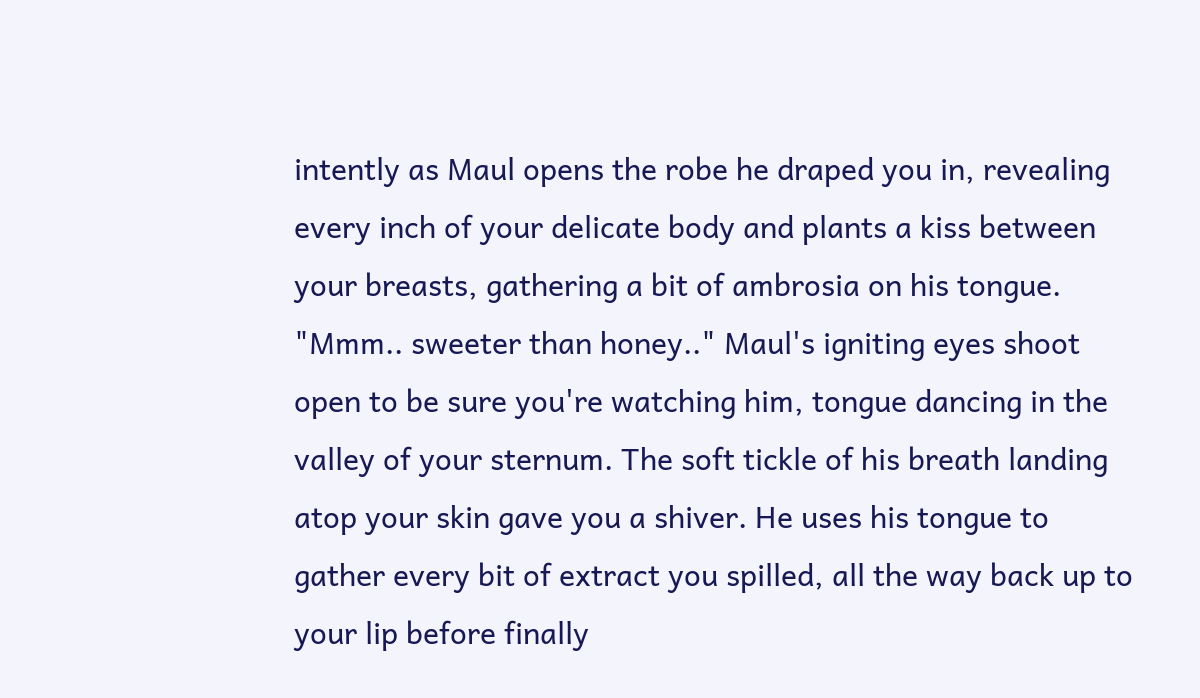intently as Maul opens the robe he draped you in, revealing every inch of your delicate body and plants a kiss between your breasts, gathering a bit of ambrosia on his tongue.
"Mmm.. sweeter than honey.." Maul's igniting eyes shoot open to be sure you're watching him, tongue dancing in the valley of your sternum. The soft tickle of his breath landing atop your skin gave you a shiver. He uses his tongue to gather every bit of extract you spilled, all the way back up to your lip before finally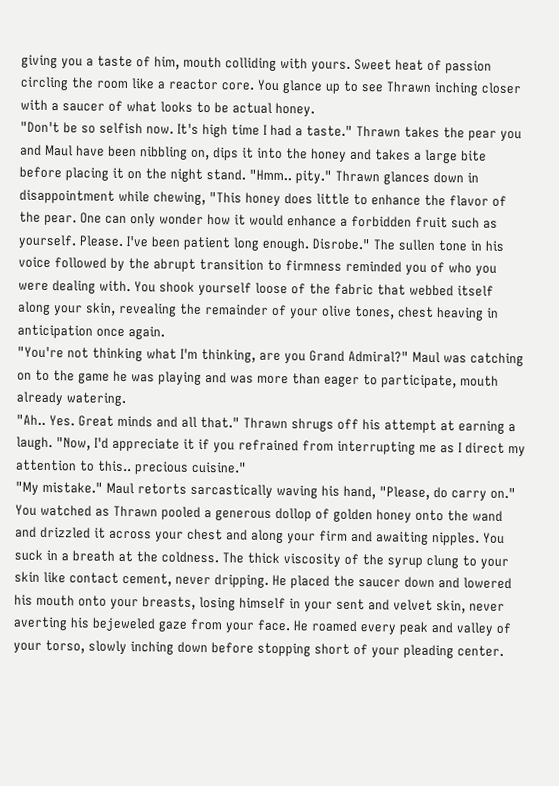giving you a taste of him, mouth colliding with yours. Sweet heat of passion circling the room like a reactor core. You glance up to see Thrawn inching closer with a saucer of what looks to be actual honey.
"Don't be so selfish now. It's high time I had a taste." Thrawn takes the pear you and Maul have been nibbling on, dips it into the honey and takes a large bite before placing it on the night stand. "Hmm.. pity." Thrawn glances down in disappointment while chewing, "This honey does little to enhance the flavor of the pear. One can only wonder how it would enhance a forbidden fruit such as yourself. Please. I've been patient long enough. Disrobe." The sullen tone in his voice followed by the abrupt transition to firmness reminded you of who you were dealing with. You shook yourself loose of the fabric that webbed itself along your skin, revealing the remainder of your olive tones, chest heaving in anticipation once again.
"You're not thinking what I'm thinking, are you Grand Admiral?" Maul was catching on to the game he was playing and was more than eager to participate, mouth already watering.
"Ah.. Yes. Great minds and all that." Thrawn shrugs off his attempt at earning a laugh. "Now, I'd appreciate it if you refrained from interrupting me as I direct my attention to this.. precious cuisine."
"My mistake." Maul retorts sarcastically waving his hand, "Please, do carry on."
You watched as Thrawn pooled a generous dollop of golden honey onto the wand and drizzled it across your chest and along your firm and awaiting nipples. You suck in a breath at the coldness. The thick viscosity of the syrup clung to your skin like contact cement, never dripping. He placed the saucer down and lowered his mouth onto your breasts, losing himself in your sent and velvet skin, never averting his bejeweled gaze from your face. He roamed every peak and valley of your torso, slowly inching down before stopping short of your pleading center.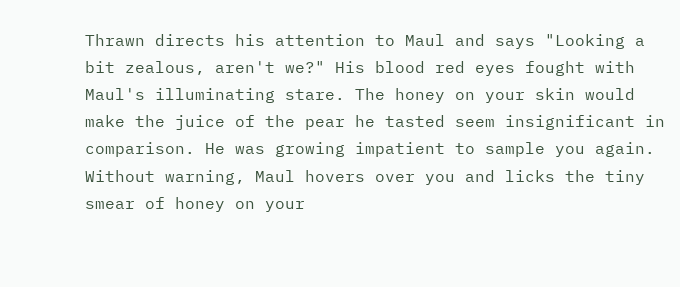Thrawn directs his attention to Maul and says "Looking a bit zealous, aren't we?" His blood red eyes fought with Maul's illuminating stare. The honey on your skin would make the juice of the pear he tasted seem insignificant in comparison. He was growing impatient to sample you again.
Without warning, Maul hovers over you and licks the tiny smear of honey on your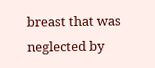breast that was neglected by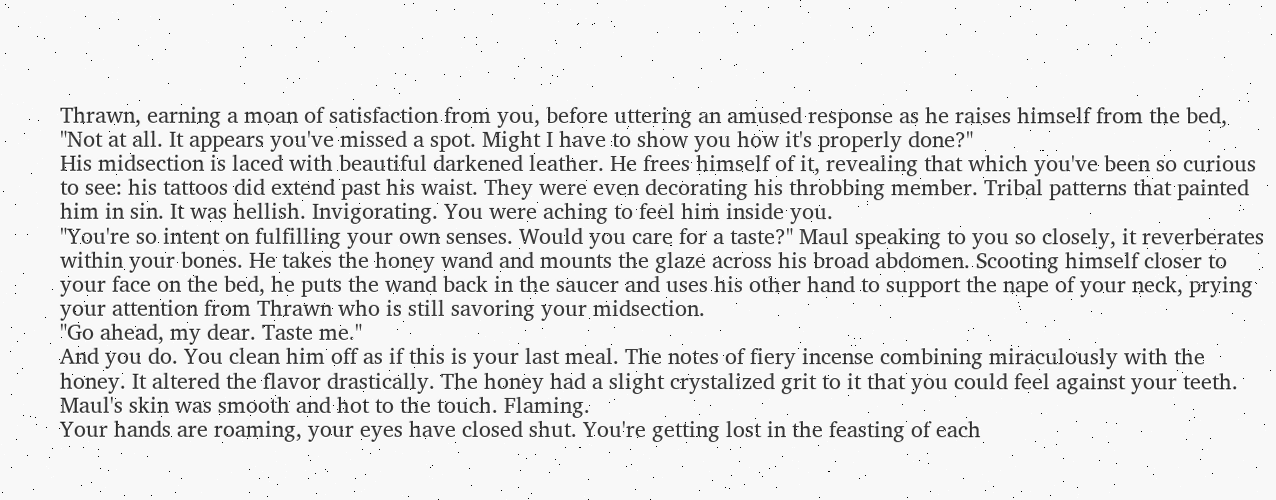Thrawn, earning a moan of satisfaction from you, before uttering an amused response as he raises himself from the bed, "Not at all. It appears you've missed a spot. Might I have to show you how it's properly done?"
His midsection is laced with beautiful darkened leather. He frees himself of it, revealing that which you've been so curious to see: his tattoos did extend past his waist. They were even decorating his throbbing member. Tribal patterns that painted him in sin. It was hellish. Invigorating. You were aching to feel him inside you.
"You're so intent on fulfilling your own senses. Would you care for a taste?" Maul speaking to you so closely, it reverberates within your bones. He takes the honey wand and mounts the glaze across his broad abdomen. Scooting himself closer to your face on the bed, he puts the wand back in the saucer and uses his other hand to support the nape of your neck, prying your attention from Thrawn who is still savoring your midsection.
"Go ahead, my dear. Taste me."
And you do. You clean him off as if this is your last meal. The notes of fiery incense combining miraculously with the honey. It altered the flavor drastically. The honey had a slight crystalized grit to it that you could feel against your teeth. Maul's skin was smooth and hot to the touch. Flaming.
Your hands are roaming, your eyes have closed shut. You're getting lost in the feasting of each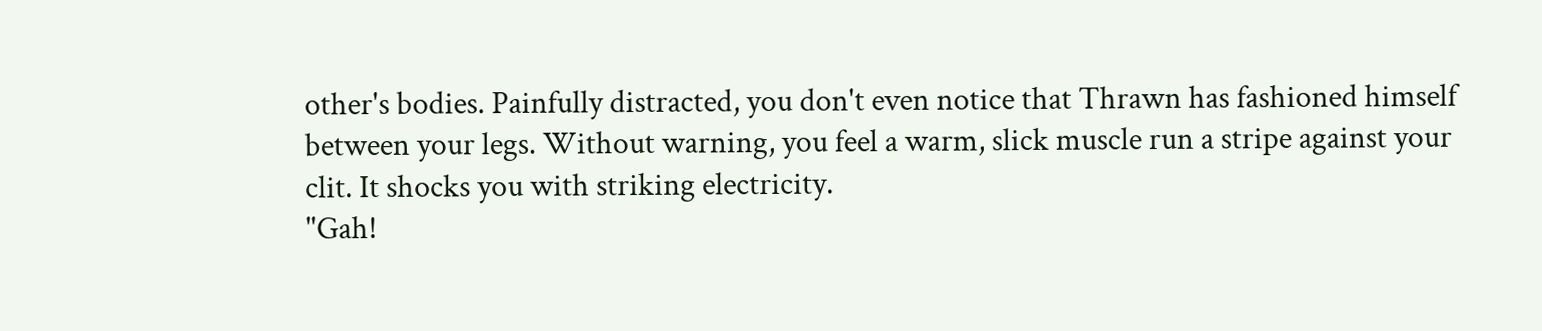other's bodies. Painfully distracted, you don't even notice that Thrawn has fashioned himself between your legs. Without warning, you feel a warm, slick muscle run a stripe against your clit. It shocks you with striking electricity.
"Gah!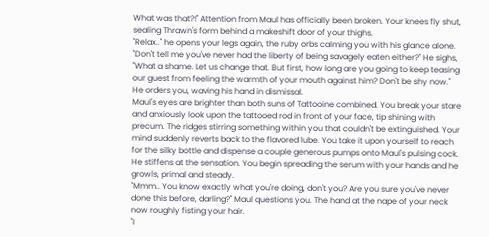What was that?!" Attention from Maul has officially been broken. Your knees fly shut, sealing Thrawn's form behind a makeshift door of your thighs.
"Relax.." he opens your legs again, the ruby orbs calming you with his glance alone.
"Don't tell me you've never had the liberty of being savagely eaten either?" He sighs, "What a shame. Let us change that. But first, how long are you going to keep teasing our guest from feeling the warmth of your mouth against him? Don't be shy now." He orders you, waving his hand in dismissal.
Maul's eyes are brighter than both suns of Tattooine combined. You break your stare and anxiously look upon the tattooed rod in front of your face, tip shining with precum. The ridges stirring something within you that couldn't be extinguished. Your mind suddenly reverts back to the flavored lube. You take it upon yourself to reach for the silky bottle and dispense a couple generous pumps onto Maul's pulsing cock. He stiffens at the sensation. You begin spreading the serum with your hands and he growls, primal and steady.
"Mmm.. You know exactly what you're doing, don't you? Are you sure you've never done this before, darling?" Maul questions you. The hand at the nape of your neck now roughly fisting your hair.
"I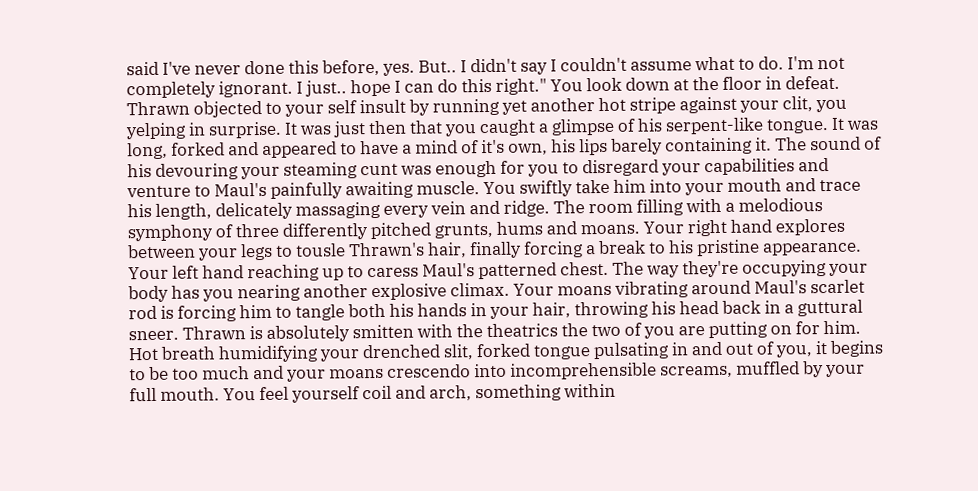said I've never done this before, yes. But.. I didn't say I couldn't assume what to do. I'm not completely ignorant. I just.. hope I can do this right." You look down at the floor in defeat.
Thrawn objected to your self insult by running yet another hot stripe against your clit, you yelping in surprise. It was just then that you caught a glimpse of his serpent-like tongue. It was long, forked and appeared to have a mind of it's own, his lips barely containing it. The sound of his devouring your steaming cunt was enough for you to disregard your capabilities and venture to Maul's painfully awaiting muscle. You swiftly take him into your mouth and trace his length, delicately massaging every vein and ridge. The room filling with a melodious symphony of three differently pitched grunts, hums and moans. Your right hand explores between your legs to tousle Thrawn's hair, finally forcing a break to his pristine appearance. Your left hand reaching up to caress Maul's patterned chest. The way they're occupying your body has you nearing another explosive climax. Your moans vibrating around Maul's scarlet rod is forcing him to tangle both his hands in your hair, throwing his head back in a guttural sneer. Thrawn is absolutely smitten with the theatrics the two of you are putting on for him. Hot breath humidifying your drenched slit, forked tongue pulsating in and out of you, it begins to be too much and your moans crescendo into incomprehensible screams, muffled by your full mouth. You feel yourself coil and arch, something within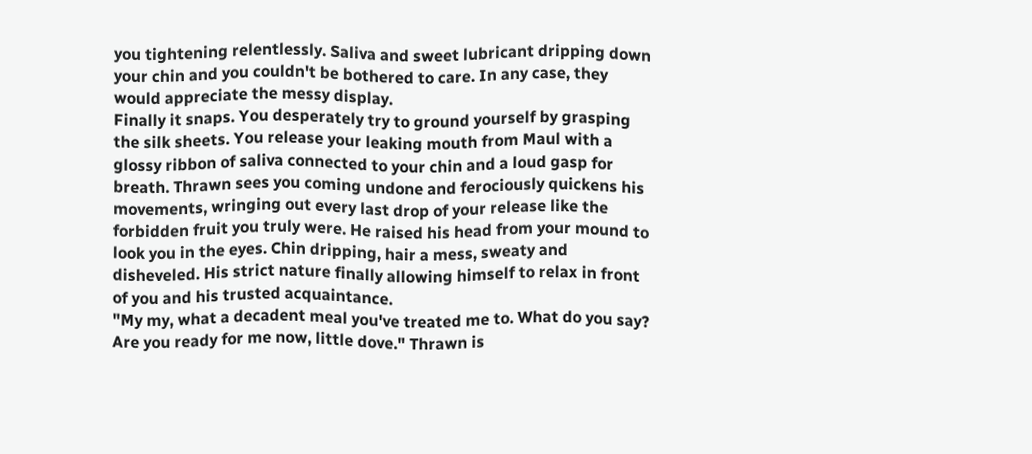you tightening relentlessly. Saliva and sweet lubricant dripping down your chin and you couldn't be bothered to care. In any case, they would appreciate the messy display.
Finally it snaps. You desperately try to ground yourself by grasping the silk sheets. You release your leaking mouth from Maul with a glossy ribbon of saliva connected to your chin and a loud gasp for breath. Thrawn sees you coming undone and ferociously quickens his movements, wringing out every last drop of your release like the forbidden fruit you truly were. He raised his head from your mound to look you in the eyes. Chin dripping, hair a mess, sweaty and disheveled. His strict nature finally allowing himself to relax in front of you and his trusted acquaintance.
"My my, what a decadent meal you've treated me to. What do you say? Are you ready for me now, little dove." Thrawn is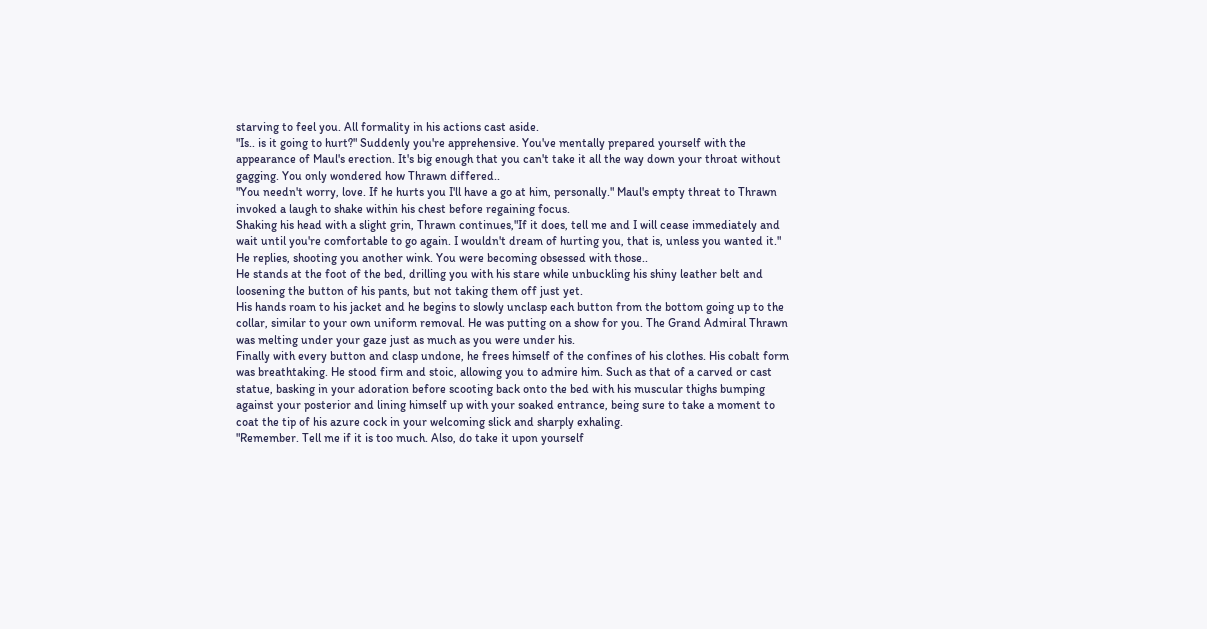starving to feel you. All formality in his actions cast aside.
"Is.. is it going to hurt?" Suddenly you're apprehensive. You've mentally prepared yourself with the appearance of Maul's erection. It's big enough that you can't take it all the way down your throat without gagging. You only wondered how Thrawn differed..
"You needn't worry, love. If he hurts you I'll have a go at him, personally." Maul's empty threat to Thrawn invoked a laugh to shake within his chest before regaining focus.
Shaking his head with a slight grin, Thrawn continues,"If it does, tell me and I will cease immediately and wait until you're comfortable to go again. I wouldn't dream of hurting you, that is, unless you wanted it." He replies, shooting you another wink. You were becoming obsessed with those..
He stands at the foot of the bed, drilling you with his stare while unbuckling his shiny leather belt and loosening the button of his pants, but not taking them off just yet.
His hands roam to his jacket and he begins to slowly unclasp each button from the bottom going up to the collar, similar to your own uniform removal. He was putting on a show for you. The Grand Admiral Thrawn was melting under your gaze just as much as you were under his.
Finally with every button and clasp undone, he frees himself of the confines of his clothes. His cobalt form was breathtaking. He stood firm and stoic, allowing you to admire him. Such as that of a carved or cast statue, basking in your adoration before scooting back onto the bed with his muscular thighs bumping against your posterior and lining himself up with your soaked entrance, being sure to take a moment to coat the tip of his azure cock in your welcoming slick and sharply exhaling.
"Remember. Tell me if it is too much. Also, do take it upon yourself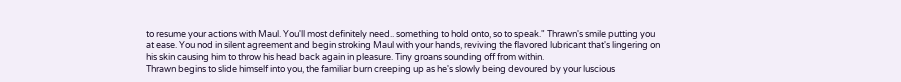to resume your actions with Maul. You'll most definitely need.. something to hold onto, so to speak." Thrawn's smile putting you at ease. You nod in silent agreement and begin stroking Maul with your hands, reviving the flavored lubricant that's lingering on his skin causing him to throw his head back again in pleasure. Tiny groans sounding off from within.
Thrawn begins to slide himself into you, the familiar burn creeping up as he's slowly being devoured by your luscious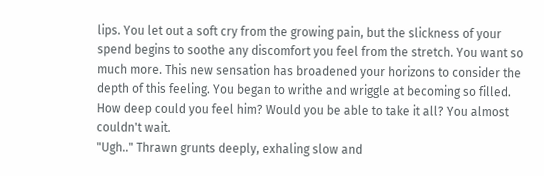lips. You let out a soft cry from the growing pain, but the slickness of your spend begins to soothe any discomfort you feel from the stretch. You want so much more. This new sensation has broadened your horizons to consider the depth of this feeling. You began to writhe and wriggle at becoming so filled. How deep could you feel him? Would you be able to take it all? You almost couldn't wait.
"Ugh.." Thrawn grunts deeply, exhaling slow and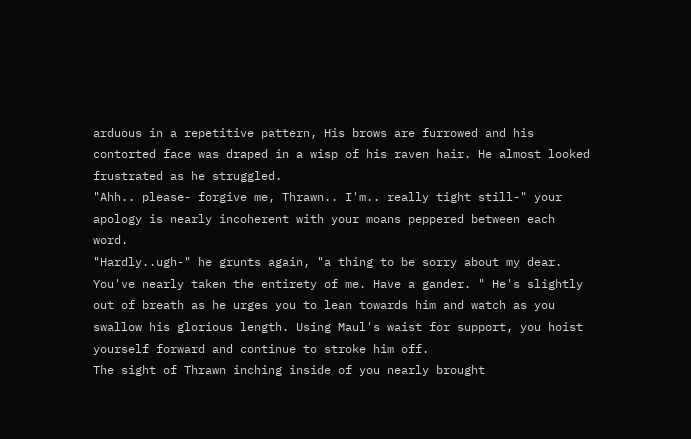arduous in a repetitive pattern, His brows are furrowed and his contorted face was draped in a wisp of his raven hair. He almost looked frustrated as he struggled.
"Ahh.. please- forgive me, Thrawn.. I'm.. really tight still-" your apology is nearly incoherent with your moans peppered between each word.
"Hardly..ugh-" he grunts again, "a thing to be sorry about my dear. You've nearly taken the entirety of me. Have a gander. " He's slightly out of breath as he urges you to lean towards him and watch as you swallow his glorious length. Using Maul's waist for support, you hoist yourself forward and continue to stroke him off.
The sight of Thrawn inching inside of you nearly brought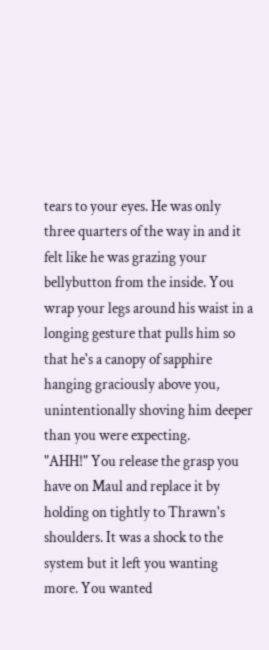tears to your eyes. He was only three quarters of the way in and it felt like he was grazing your bellybutton from the inside. You wrap your legs around his waist in a longing gesture that pulls him so that he's a canopy of sapphire hanging graciously above you, unintentionally shoving him deeper than you were expecting.
"AHH!" You release the grasp you have on Maul and replace it by holding on tightly to Thrawn's shoulders. It was a shock to the system but it left you wanting more. You wanted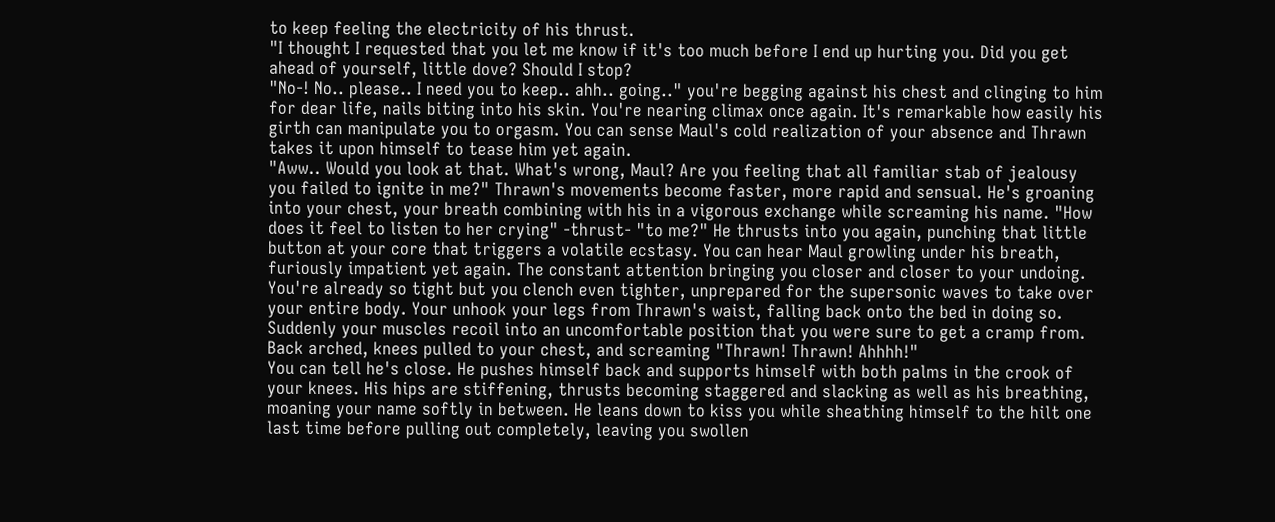to keep feeling the electricity of his thrust.
"I thought I requested that you let me know if it's too much before I end up hurting you. Did you get ahead of yourself, little dove? Should I stop?
"No-! No.. please.. I need you to keep.. ahh.. going.." you're begging against his chest and clinging to him for dear life, nails biting into his skin. You're nearing climax once again. It's remarkable how easily his girth can manipulate you to orgasm. You can sense Maul's cold realization of your absence and Thrawn takes it upon himself to tease him yet again.
"Aww.. Would you look at that. What's wrong, Maul? Are you feeling that all familiar stab of jealousy you failed to ignite in me?" Thrawn's movements become faster, more rapid and sensual. He's groaning into your chest, your breath combining with his in a vigorous exchange while screaming his name. "How does it feel to listen to her crying" -thrust- "to me?" He thrusts into you again, punching that little button at your core that triggers a volatile ecstasy. You can hear Maul growling under his breath, furiously impatient yet again. The constant attention bringing you closer and closer to your undoing.
You're already so tight but you clench even tighter, unprepared for the supersonic waves to take over your entire body. Your unhook your legs from Thrawn's waist, falling back onto the bed in doing so. Suddenly your muscles recoil into an uncomfortable position that you were sure to get a cramp from. Back arched, knees pulled to your chest, and screaming "Thrawn! Thrawn! Ahhhh!"
You can tell he's close. He pushes himself back and supports himself with both palms in the crook of your knees. His hips are stiffening, thrusts becoming staggered and slacking as well as his breathing, moaning your name softly in between. He leans down to kiss you while sheathing himself to the hilt one last time before pulling out completely, leaving you swollen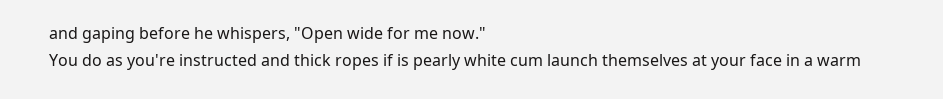and gaping before he whispers, "Open wide for me now."
You do as you're instructed and thick ropes if is pearly white cum launch themselves at your face in a warm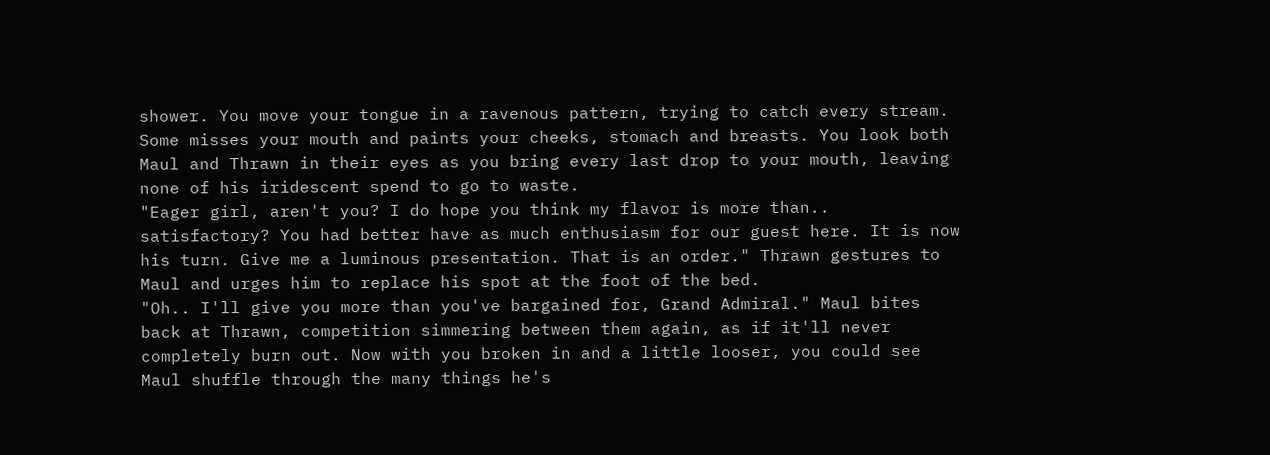shower. You move your tongue in a ravenous pattern, trying to catch every stream. Some misses your mouth and paints your cheeks, stomach and breasts. You look both Maul and Thrawn in their eyes as you bring every last drop to your mouth, leaving none of his iridescent spend to go to waste.
"Eager girl, aren't you? I do hope you think my flavor is more than.. satisfactory? You had better have as much enthusiasm for our guest here. It is now his turn. Give me a luminous presentation. That is an order." Thrawn gestures to Maul and urges him to replace his spot at the foot of the bed.
"Oh.. I'll give you more than you've bargained for, Grand Admiral." Maul bites back at Thrawn, competition simmering between them again, as if it'll never completely burn out. Now with you broken in and a little looser, you could see Maul shuffle through the many things he's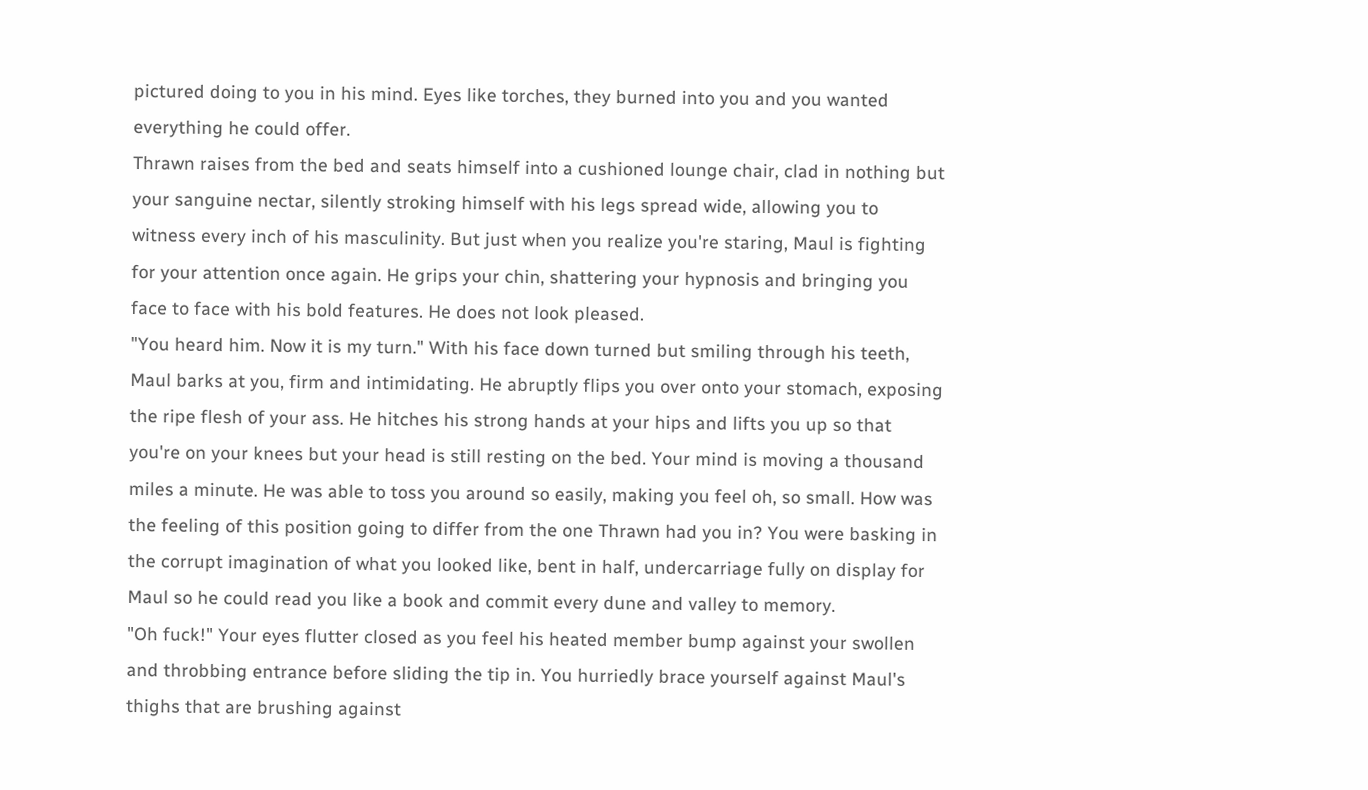pictured doing to you in his mind. Eyes like torches, they burned into you and you wanted everything he could offer.
Thrawn raises from the bed and seats himself into a cushioned lounge chair, clad in nothing but your sanguine nectar, silently stroking himself with his legs spread wide, allowing you to witness every inch of his masculinity. But just when you realize you're staring, Maul is fighting for your attention once again. He grips your chin, shattering your hypnosis and bringing you face to face with his bold features. He does not look pleased.
"You heard him. Now it is my turn." With his face down turned but smiling through his teeth, Maul barks at you, firm and intimidating. He abruptly flips you over onto your stomach, exposing the ripe flesh of your ass. He hitches his strong hands at your hips and lifts you up so that you're on your knees but your head is still resting on the bed. Your mind is moving a thousand miles a minute. He was able to toss you around so easily, making you feel oh, so small. How was the feeling of this position going to differ from the one Thrawn had you in? You were basking in the corrupt imagination of what you looked like, bent in half, undercarriage fully on display for Maul so he could read you like a book and commit every dune and valley to memory.
"Oh fuck!" Your eyes flutter closed as you feel his heated member bump against your swollen and throbbing entrance before sliding the tip in. You hurriedly brace yourself against Maul's thighs that are brushing against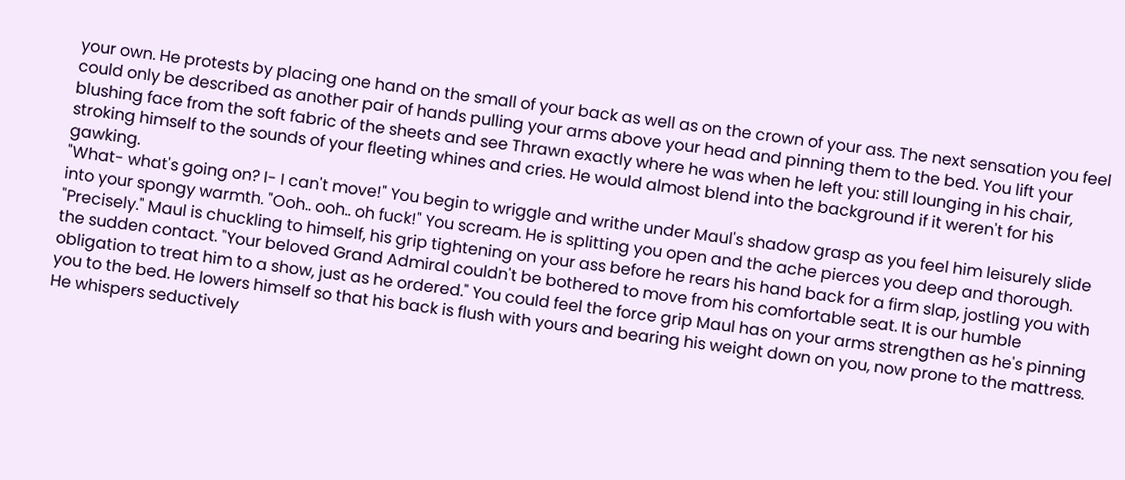your own. He protests by placing one hand on the small of your back as well as on the crown of your ass. The next sensation you feel could only be described as another pair of hands pulling your arms above your head and pinning them to the bed. You lift your blushing face from the soft fabric of the sheets and see Thrawn exactly where he was when he left you: still lounging in his chair, stroking himself to the sounds of your fleeting whines and cries. He would almost blend into the background if it weren't for his gawking.
"What- what's going on? I- I can't move!" You begin to wriggle and writhe under Maul's shadow grasp as you feel him leisurely slide into your spongy warmth. "Ooh.. ooh.. oh fuck!" You scream. He is splitting you open and the ache pierces you deep and thorough.
"Precisely." Maul is chuckling to himself, his grip tightening on your ass before he rears his hand back for a firm slap, jostling you with the sudden contact. "Your beloved Grand Admiral couldn't be bothered to move from his comfortable seat. It is our humble obligation to treat him to a show, just as he ordered." You could feel the force grip Maul has on your arms strengthen as he's pinning you to the bed. He lowers himself so that his back is flush with yours and bearing his weight down on you, now prone to the mattress. He whispers seductively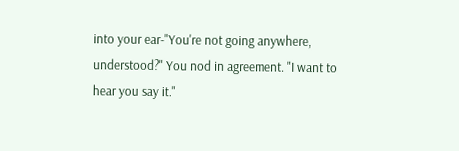into your ear-"You're not going anywhere, understood?" You nod in agreement. "I want to hear you say it."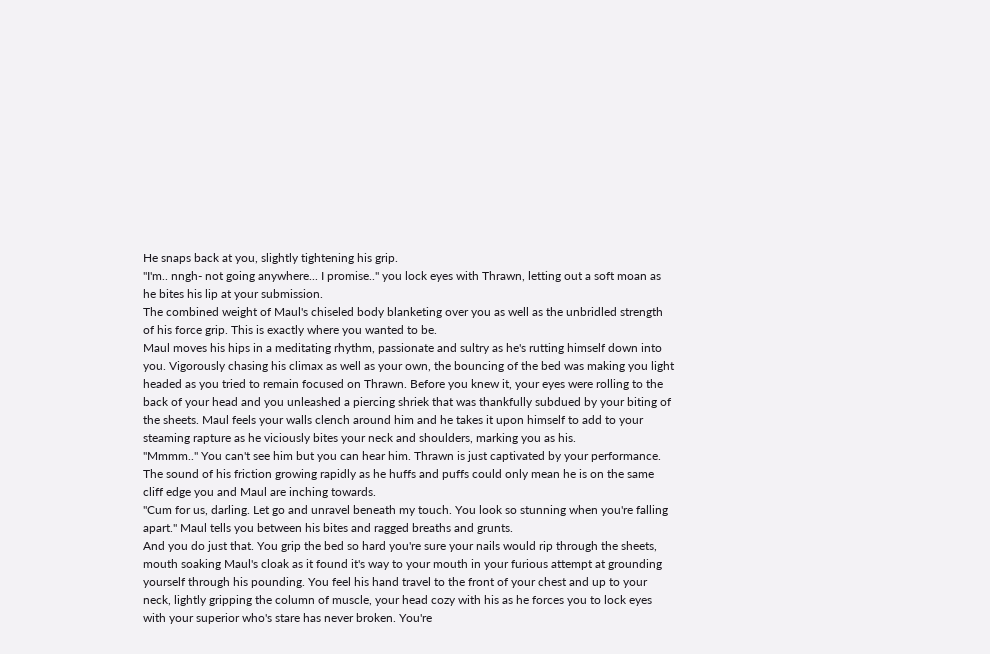He snaps back at you, slightly tightening his grip.
"I'm.. nngh- not going anywhere... I promise.." you lock eyes with Thrawn, letting out a soft moan as he bites his lip at your submission.
The combined weight of Maul's chiseled body blanketing over you as well as the unbridled strength of his force grip. This is exactly where you wanted to be.
Maul moves his hips in a meditating rhythm, passionate and sultry as he's rutting himself down into you. Vigorously chasing his climax as well as your own, the bouncing of the bed was making you light headed as you tried to remain focused on Thrawn. Before you knew it, your eyes were rolling to the back of your head and you unleashed a piercing shriek that was thankfully subdued by your biting of the sheets. Maul feels your walls clench around him and he takes it upon himself to add to your steaming rapture as he viciously bites your neck and shoulders, marking you as his.
"Mmmm.." You can't see him but you can hear him. Thrawn is just captivated by your performance. The sound of his friction growing rapidly as he huffs and puffs could only mean he is on the same cliff edge you and Maul are inching towards.
"Cum for us, darling. Let go and unravel beneath my touch. You look so stunning when you're falling apart." Maul tells you between his bites and ragged breaths and grunts.
And you do just that. You grip the bed so hard you're sure your nails would rip through the sheets, mouth soaking Maul's cloak as it found it's way to your mouth in your furious attempt at grounding yourself through his pounding. You feel his hand travel to the front of your chest and up to your neck, lightly gripping the column of muscle, your head cozy with his as he forces you to lock eyes with your superior who's stare has never broken. You're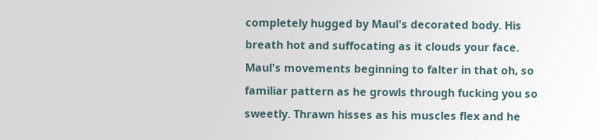completely hugged by Maul's decorated body. His breath hot and suffocating as it clouds your face. Maul's movements beginning to falter in that oh, so familiar pattern as he growls through fucking you so sweetly. Thrawn hisses as his muscles flex and he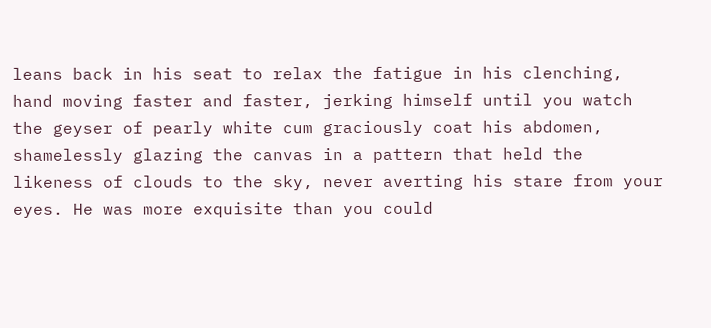leans back in his seat to relax the fatigue in his clenching, hand moving faster and faster, jerking himself until you watch the geyser of pearly white cum graciously coat his abdomen, shamelessly glazing the canvas in a pattern that held the likeness of clouds to the sky, never averting his stare from your eyes. He was more exquisite than you could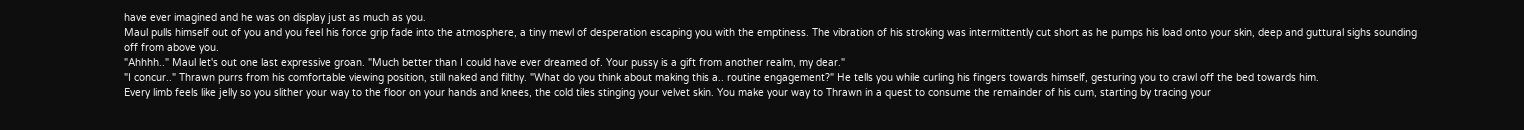have ever imagined and he was on display just as much as you.
Maul pulls himself out of you and you feel his force grip fade into the atmosphere, a tiny mewl of desperation escaping you with the emptiness. The vibration of his stroking was intermittently cut short as he pumps his load onto your skin, deep and guttural sighs sounding off from above you.
"Ahhhh.." Maul let's out one last expressive groan. "Much better than I could have ever dreamed of. Your pussy is a gift from another realm, my dear."
"I concur.." Thrawn purrs from his comfortable viewing position, still naked and filthy. "What do you think about making this a.. routine engagement?" He tells you while curling his fingers towards himself, gesturing you to crawl off the bed towards him.
Every limb feels like jelly so you slither your way to the floor on your hands and knees, the cold tiles stinging your velvet skin. You make your way to Thrawn in a quest to consume the remainder of his cum, starting by tracing your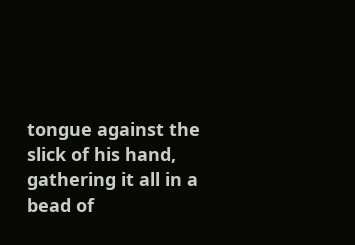tongue against the slick of his hand, gathering it all in a bead of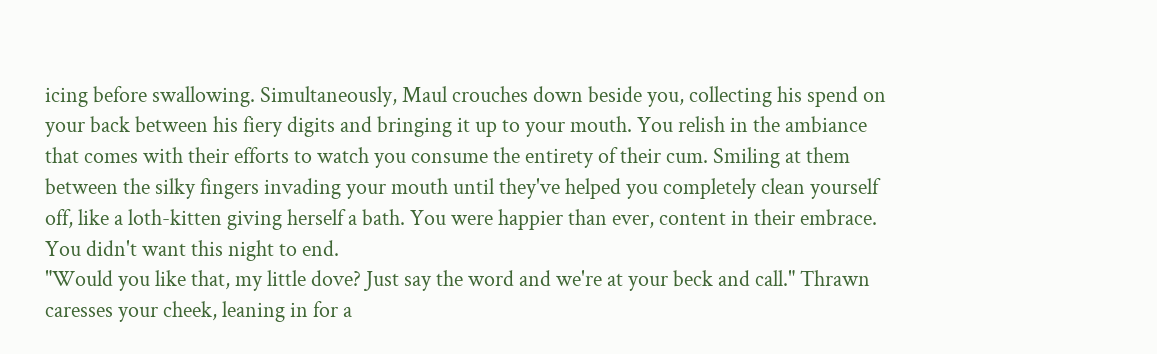icing before swallowing. Simultaneously, Maul crouches down beside you, collecting his spend on your back between his fiery digits and bringing it up to your mouth. You relish in the ambiance that comes with their efforts to watch you consume the entirety of their cum. Smiling at them between the silky fingers invading your mouth until they've helped you completely clean yourself off, like a loth-kitten giving herself a bath. You were happier than ever, content in their embrace. You didn't want this night to end.
"Would you like that, my little dove? Just say the word and we're at your beck and call." Thrawn caresses your cheek, leaning in for a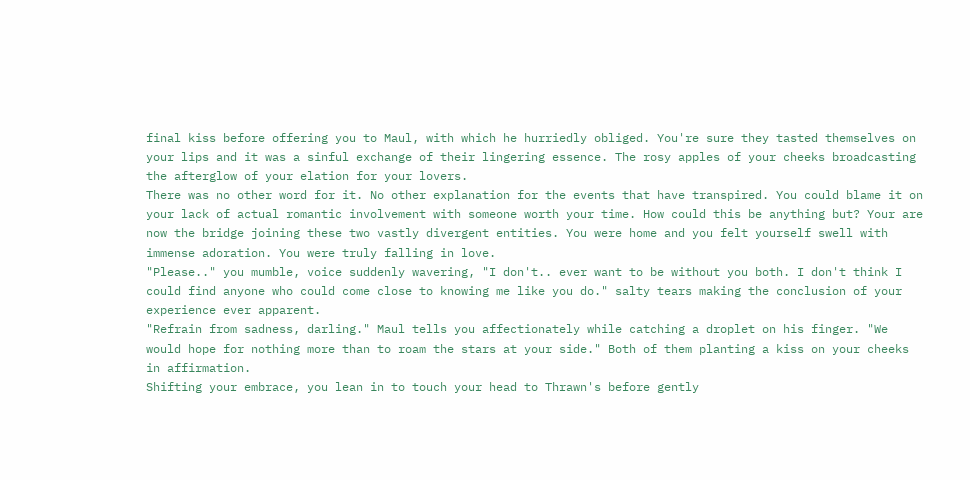final kiss before offering you to Maul, with which he hurriedly obliged. You're sure they tasted themselves on your lips and it was a sinful exchange of their lingering essence. The rosy apples of your cheeks broadcasting the afterglow of your elation for your lovers.
There was no other word for it. No other explanation for the events that have transpired. You could blame it on your lack of actual romantic involvement with someone worth your time. How could this be anything but? Your are now the bridge joining these two vastly divergent entities. You were home and you felt yourself swell with immense adoration. You were truly falling in love.
"Please.." you mumble, voice suddenly wavering, "I don't.. ever want to be without you both. I don't think I could find anyone who could come close to knowing me like you do." salty tears making the conclusion of your experience ever apparent.
"Refrain from sadness, darling." Maul tells you affectionately while catching a droplet on his finger. "We would hope for nothing more than to roam the stars at your side." Both of them planting a kiss on your cheeks in affirmation.
Shifting your embrace, you lean in to touch your head to Thrawn's before gently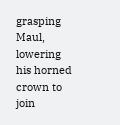grasping Maul, lowering his horned crown to join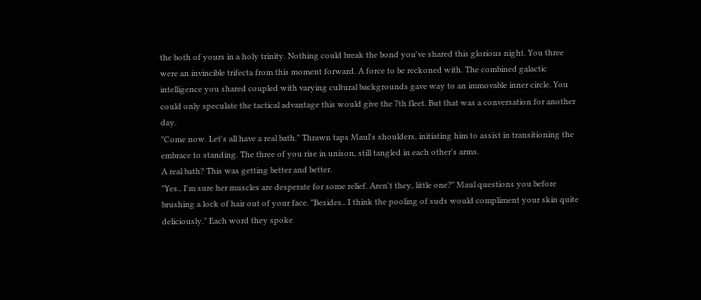the both of yours in a holy trinity. Nothing could break the bond you've shared this glorious night. You three were an invincible trifecta from this moment forward. A force to be reckoned with. The combined galactic intelligence you shared coupled with varying cultural backgrounds gave way to an immovable inner circle. You could only speculate the tactical advantage this would give the 7th fleet. But that was a conversation for another day.
"Come now. Let's all have a real bath." Thrawn taps Maul's shoulders, initiating him to assist in transitioning the embrace to standing. The three of you rise in unison, still tangled in each other's arms.
A real bath? This was getting better and better.
"Yes.. I'm sure her muscles are desperate for some relief. Aren't they, little one?" Maul questions you before brushing a lock of hair out of your face. "Besides.. I think the pooling of suds would compliment your skin quite deliciously." Each word they spoke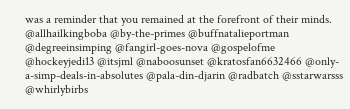was a reminder that you remained at the forefront of their minds.
@allhailkingboba @by-the-primes @buffnatalieportman @degreeinsimping @fangirl-goes-nova @gospelofme @hockeyjedi13 @itsjml @naboosunset @kratosfan6632466 @only-a-simp-deals-in-absolutes @pala-din-djarin @radbatch @sstarwarsss @whirlybirbs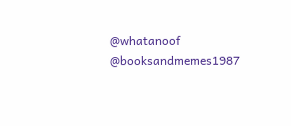@whatanoof @booksandmemes1987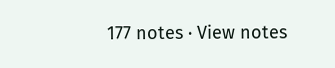177 notes · View notes